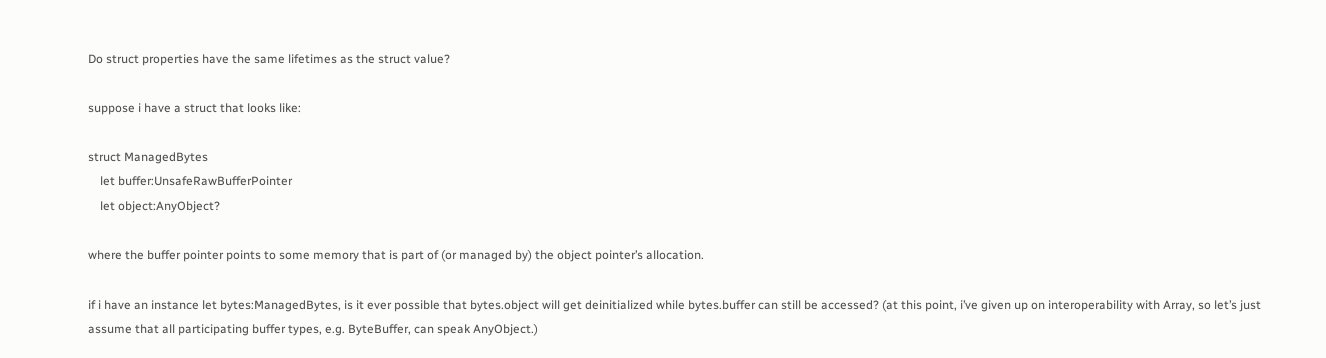Do struct properties have the same lifetimes as the struct value?

suppose i have a struct that looks like:

struct ManagedBytes
    let buffer:UnsafeRawBufferPointer
    let object:AnyObject?

where the buffer pointer points to some memory that is part of (or managed by) the object pointer’s allocation.

if i have an instance let bytes:ManagedBytes, is it ever possible that bytes.object will get deinitialized while bytes.buffer can still be accessed? (at this point, i’ve given up on interoperability with Array, so let’s just assume that all participating buffer types, e.g. ByteBuffer, can speak AnyObject.)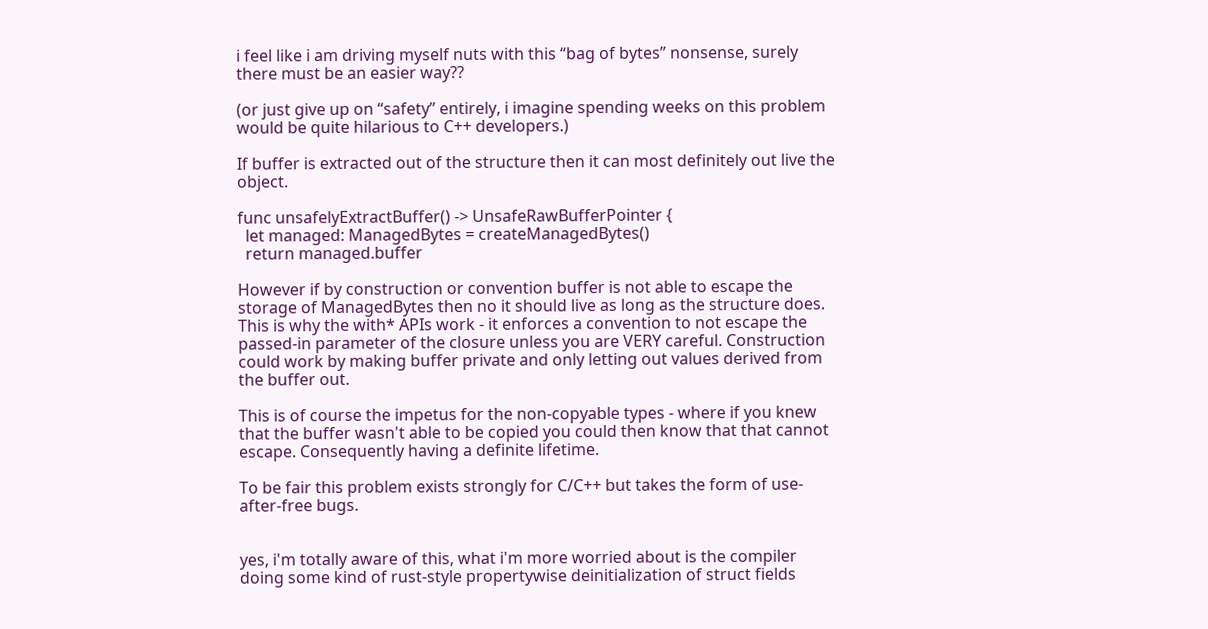i feel like i am driving myself nuts with this “bag of bytes” nonsense, surely there must be an easier way??

(or just give up on “safety” entirely, i imagine spending weeks on this problem would be quite hilarious to C++ developers.)

If buffer is extracted out of the structure then it can most definitely out live the object.

func unsafelyExtractBuffer() -> UnsafeRawBufferPointer {
  let managed: ManagedBytes = createManagedBytes()
  return managed.buffer

However if by construction or convention buffer is not able to escape the storage of ManagedBytes then no it should live as long as the structure does. This is why the with* APIs work - it enforces a convention to not escape the passed-in parameter of the closure unless you are VERY careful. Construction could work by making buffer private and only letting out values derived from the buffer out.

This is of course the impetus for the non-copyable types - where if you knew that the buffer wasn't able to be copied you could then know that that cannot escape. Consequently having a definite lifetime.

To be fair this problem exists strongly for C/C++ but takes the form of use-after-free bugs.


yes, i'm totally aware of this, what i'm more worried about is the compiler doing some kind of rust-style propertywise deinitialization of struct fields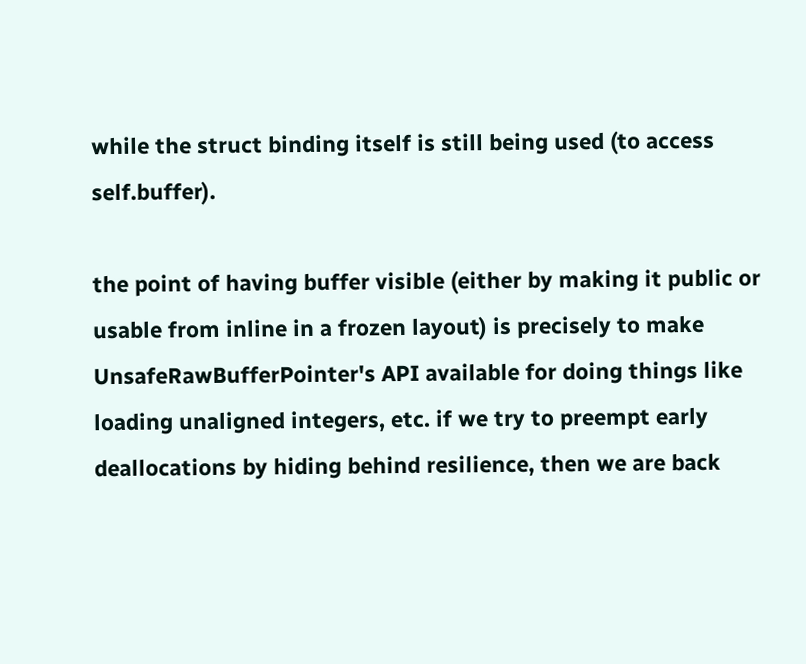while the struct binding itself is still being used (to access self.buffer).

the point of having buffer visible (either by making it public or usable from inline in a frozen layout) is precisely to make UnsafeRawBufferPointer's API available for doing things like loading unaligned integers, etc. if we try to preempt early deallocations by hiding behind resilience, then we are back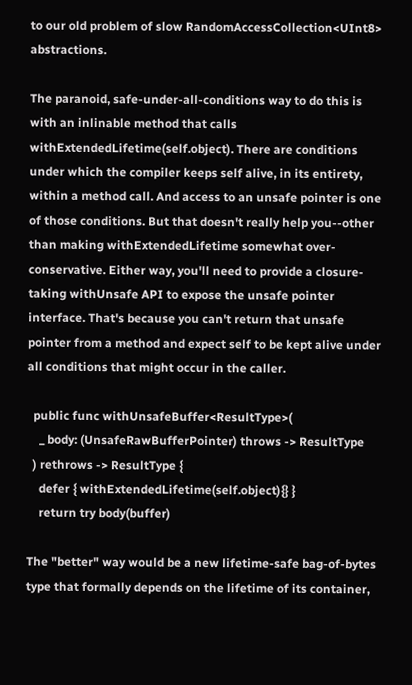to our old problem of slow RandomAccessCollection<UInt8> abstractions.

The paranoid, safe-under-all-conditions way to do this is with an inlinable method that calls withExtendedLifetime(self.object). There are conditions under which the compiler keeps self alive, in its entirety, within a method call. And access to an unsafe pointer is one of those conditions. But that doesn't really help you--other than making withExtendedLifetime somewhat over-conservative. Either way, you'll need to provide a closure-taking withUnsafe API to expose the unsafe pointer interface. That's because you can't return that unsafe pointer from a method and expect self to be kept alive under all conditions that might occur in the caller.

  public func withUnsafeBuffer<ResultType>(
    _ body: (UnsafeRawBufferPointer) throws -> ResultType
  ) rethrows -> ResultType {
    defer { withExtendedLifetime(self.object){} }
    return try body(buffer)

The "better" way would be a new lifetime-safe bag-of-bytes type that formally depends on the lifetime of its container,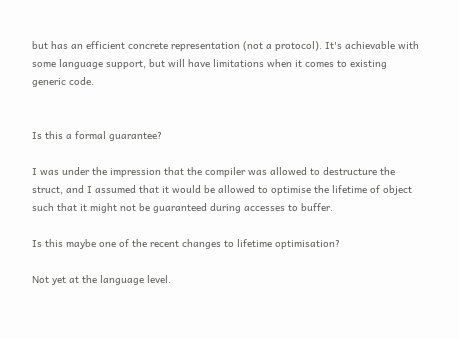but has an efficient concrete representation (not a protocol). It's achievable with some language support, but will have limitations when it comes to existing generic code.


Is this a formal guarantee?

I was under the impression that the compiler was allowed to destructure the struct, and I assumed that it would be allowed to optimise the lifetime of object such that it might not be guaranteed during accesses to buffer.

Is this maybe one of the recent changes to lifetime optimisation?

Not yet at the language level.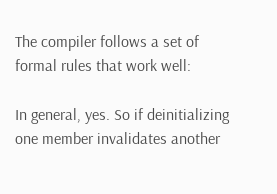The compiler follows a set of formal rules that work well:

In general, yes. So if deinitializing one member invalidates another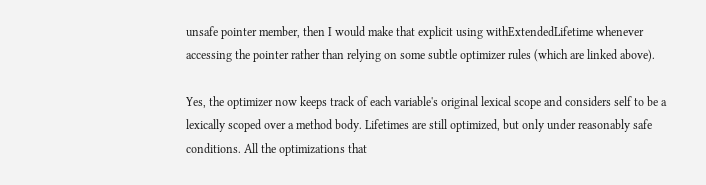unsafe pointer member, then I would make that explicit using withExtendedLifetime whenever accessing the pointer rather than relying on some subtle optimizer rules (which are linked above).

Yes, the optimizer now keeps track of each variable's original lexical scope and considers self to be a lexically scoped over a method body. Lifetimes are still optimized, but only under reasonably safe conditions. All the optimizations that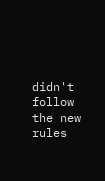didn't follow the new rules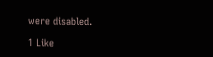were disabled.

1 Like